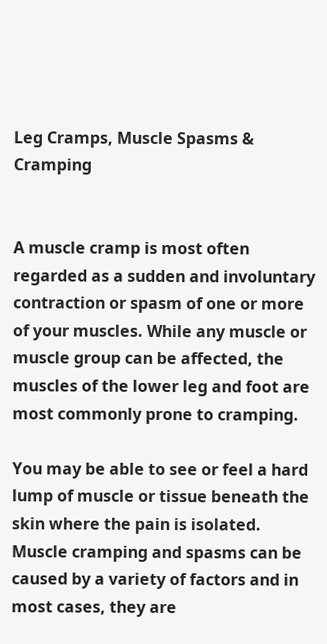Leg Cramps, Muscle Spasms & Cramping


A muscle cramp is most often regarded as a sudden and involuntary contraction or spasm of one or more of your muscles. While any muscle or muscle group can be affected, the muscles of the lower leg and foot are most commonly prone to cramping.

You may be able to see or feel a hard lump of muscle or tissue beneath the skin where the pain is isolated. Muscle cramping and spasms can be caused by a variety of factors and in most cases, they are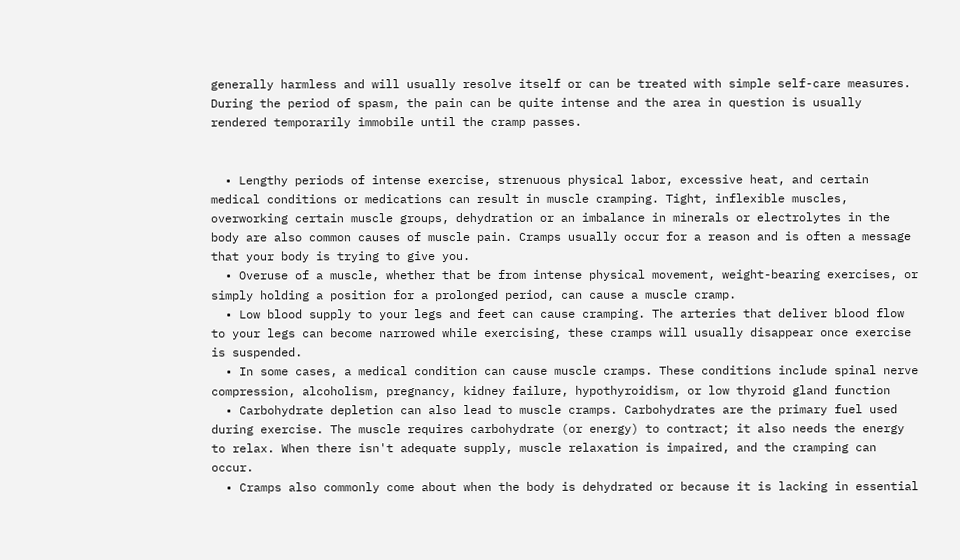generally harmless and will usually resolve itself or can be treated with simple self-care measures. During the period of spasm, the pain can be quite intense and the area in question is usually rendered temporarily immobile until the cramp passes.


  • Lengthy periods of intense exercise, strenuous physical labor, excessive heat, and certain medical conditions or medications can result in muscle cramping. Tight, inflexible muscles, overworking certain muscle groups, dehydration or an imbalance in minerals or electrolytes in the body are also common causes of muscle pain. Cramps usually occur for a reason and is often a message that your body is trying to give you.
  • Overuse of a muscle, whether that be from intense physical movement, weight-bearing exercises, or simply holding a position for a prolonged period, can cause a muscle cramp.
  • Low blood supply to your legs and feet can cause cramping. The arteries that deliver blood flow to your legs can become narrowed while exercising, these cramps will usually disappear once exercise is suspended.
  • In some cases, a medical condition can cause muscle cramps. These conditions include spinal nerve compression, alcoholism, pregnancy, kidney failure, hypothyroidism, or low thyroid gland function
  • Carbohydrate depletion can also lead to muscle cramps. Carbohydrates are the primary fuel used during exercise. The muscle requires carbohydrate (or energy) to contract; it also needs the energy to relax. When there isn't adequate supply, muscle relaxation is impaired, and the cramping can occur.
  • Cramps also commonly come about when the body is dehydrated or because it is lacking in essential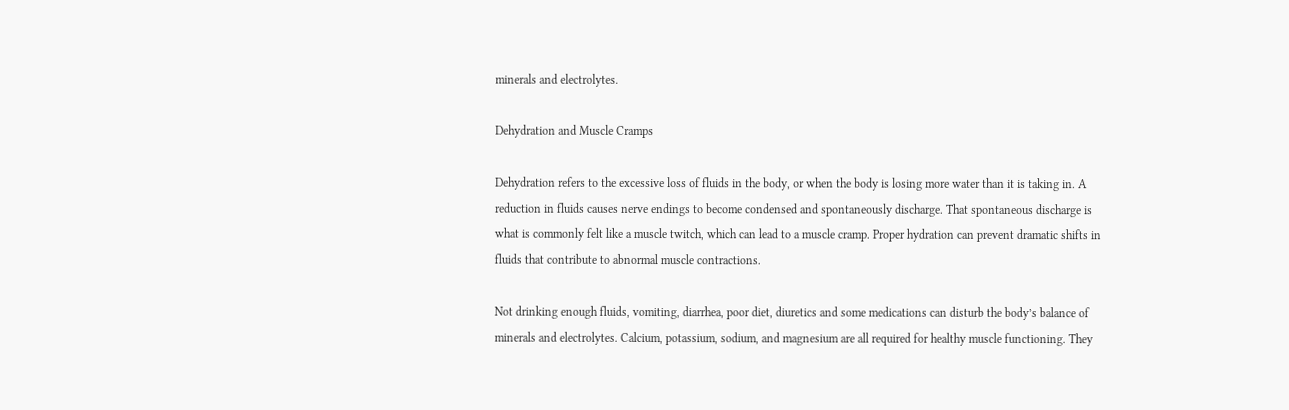minerals and electrolytes.

Dehydration and Muscle Cramps

Dehydration refers to the excessive loss of fluids in the body, or when the body is losing more water than it is taking in. A reduction in fluids causes nerve endings to become condensed and spontaneously discharge. That spontaneous discharge is what is commonly felt like a muscle twitch, which can lead to a muscle cramp. Proper hydration can prevent dramatic shifts in fluids that contribute to abnormal muscle contractions.

Not drinking enough fluids, vomiting, diarrhea, poor diet, diuretics and some medications can disturb the body’s balance of minerals and electrolytes. Calcium, potassium, sodium, and magnesium are all required for healthy muscle functioning. They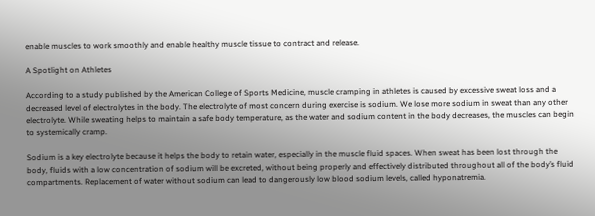enable muscles to work smoothly and enable healthy muscle tissue to contract and release.

A Spotlight on Athletes

According to a study published by the American College of Sports Medicine, muscle cramping in athletes is caused by excessive sweat loss and a decreased level of electrolytes in the body. The electrolyte of most concern during exercise is sodium. We lose more sodium in sweat than any other electrolyte. While sweating helps to maintain a safe body temperature, as the water and sodium content in the body decreases, the muscles can begin to systemically cramp.

Sodium is a key electrolyte because it helps the body to retain water, especially in the muscle fluid spaces. When sweat has been lost through the body, fluids with a low concentration of sodium will be excreted, without being properly and effectively distributed throughout all of the body’s fluid compartments. Replacement of water without sodium can lead to dangerously low blood sodium levels, called hyponatremia.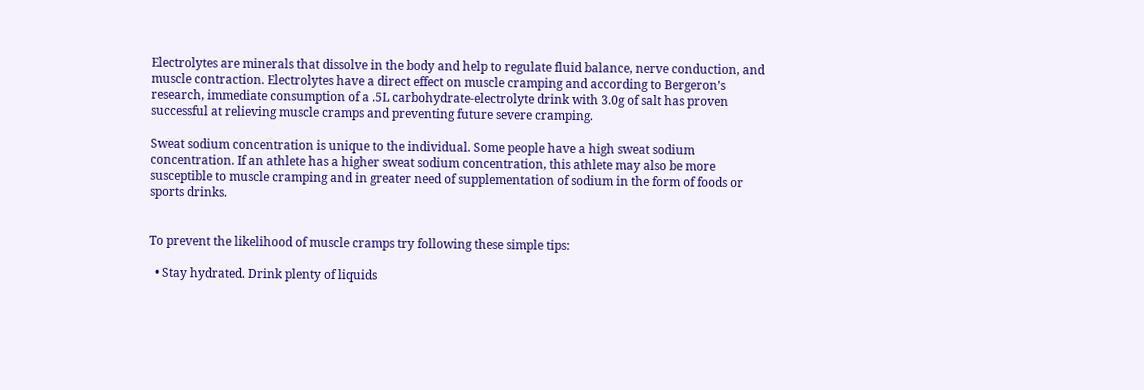Electrolytes are minerals that dissolve in the body and help to regulate fluid balance, nerve conduction, and muscle contraction. Electrolytes have a direct effect on muscle cramping and according to Bergeron’s research, immediate consumption of a .5L carbohydrate-electrolyte drink with 3.0g of salt has proven successful at relieving muscle cramps and preventing future severe cramping.

Sweat sodium concentration is unique to the individual. Some people have a high sweat sodium concentration. If an athlete has a higher sweat sodium concentration, this athlete may also be more susceptible to muscle cramping and in greater need of supplementation of sodium in the form of foods or sports drinks.


To prevent the likelihood of muscle cramps try following these simple tips:

  • Stay hydrated. Drink plenty of liquids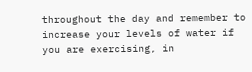throughout the day and remember to increase your levels of water if you are exercising, in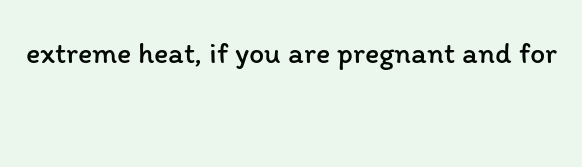extreme heat, if you are pregnant and for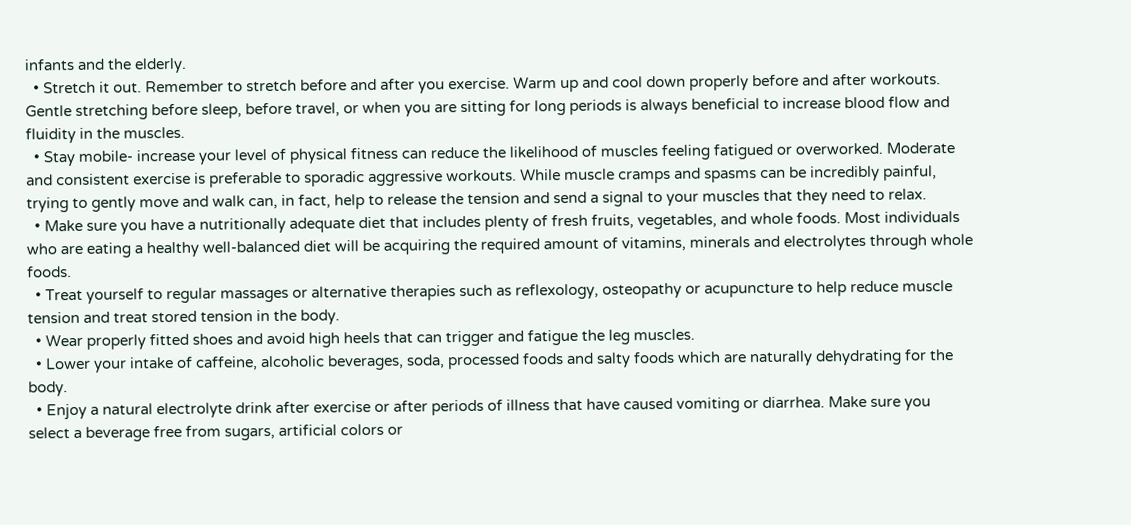infants and the elderly.
  • Stretch it out. Remember to stretch before and after you exercise. Warm up and cool down properly before and after workouts. Gentle stretching before sleep, before travel, or when you are sitting for long periods is always beneficial to increase blood flow and fluidity in the muscles.
  • Stay mobile- increase your level of physical fitness can reduce the likelihood of muscles feeling fatigued or overworked. Moderate and consistent exercise is preferable to sporadic aggressive workouts. While muscle cramps and spasms can be incredibly painful, trying to gently move and walk can, in fact, help to release the tension and send a signal to your muscles that they need to relax.
  • Make sure you have a nutritionally adequate diet that includes plenty of fresh fruits, vegetables, and whole foods. Most individuals who are eating a healthy well-balanced diet will be acquiring the required amount of vitamins, minerals and electrolytes through whole foods.
  • Treat yourself to regular massages or alternative therapies such as reflexology, osteopathy or acupuncture to help reduce muscle tension and treat stored tension in the body.
  • Wear properly fitted shoes and avoid high heels that can trigger and fatigue the leg muscles.
  • Lower your intake of caffeine, alcoholic beverages, soda, processed foods and salty foods which are naturally dehydrating for the body.
  • Enjoy a natural electrolyte drink after exercise or after periods of illness that have caused vomiting or diarrhea. Make sure you select a beverage free from sugars, artificial colors or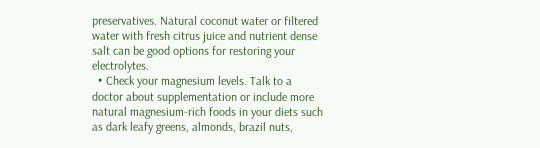preservatives. Natural coconut water or filtered water with fresh citrus juice and nutrient dense salt can be good options for restoring your electrolytes.
  • Check your magnesium levels. Talk to a doctor about supplementation or include more natural magnesium-rich foods in your diets such as dark leafy greens, almonds, brazil nuts,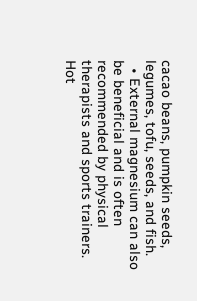cacao beans, pumpkin seeds, legumes, tofu, seeds, and fish.
  • External magnesium can also be beneficial and is often recommended by physical therapists and sports trainers. Hot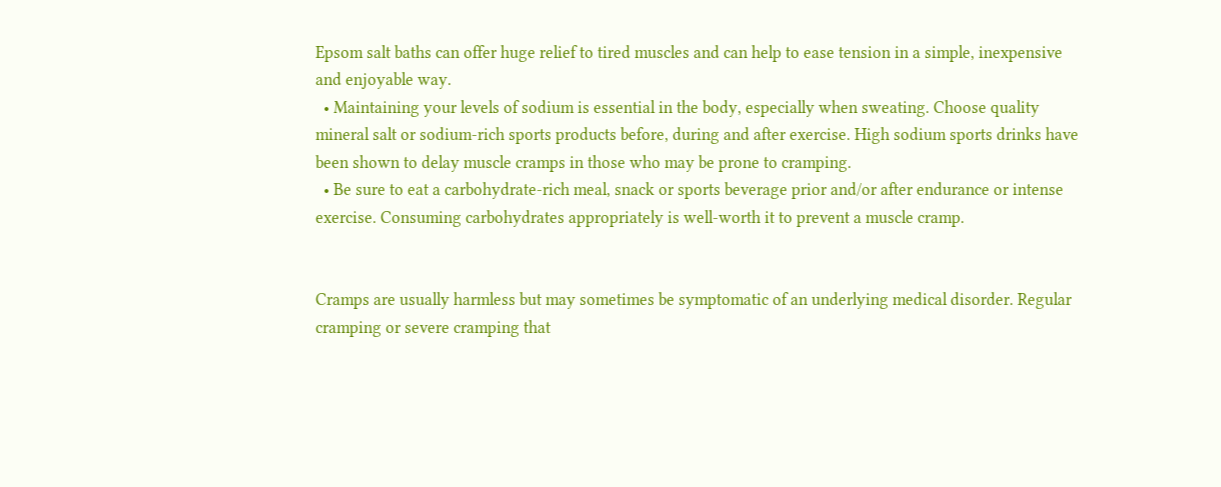Epsom salt baths can offer huge relief to tired muscles and can help to ease tension in a simple, inexpensive and enjoyable way.
  • Maintaining your levels of sodium is essential in the body, especially when sweating. Choose quality mineral salt or sodium-rich sports products before, during and after exercise. High sodium sports drinks have been shown to delay muscle cramps in those who may be prone to cramping.
  • Be sure to eat a carbohydrate-rich meal, snack or sports beverage prior and/or after endurance or intense exercise. Consuming carbohydrates appropriately is well-worth it to prevent a muscle cramp.


Cramps are usually harmless but may sometimes be symptomatic of an underlying medical disorder. Regular cramping or severe cramping that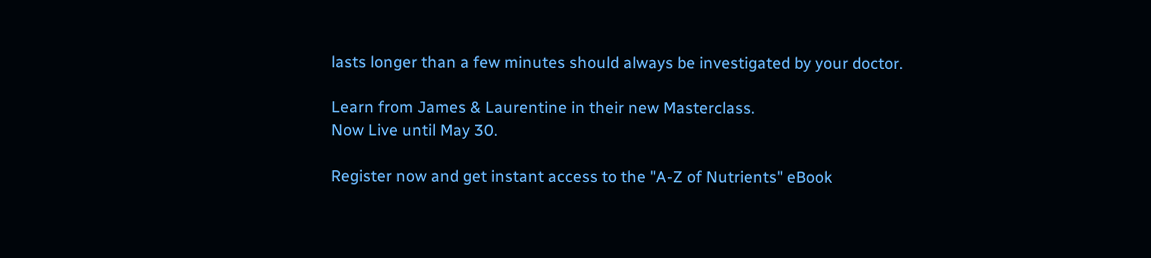lasts longer than a few minutes should always be investigated by your doctor.

Learn from James & Laurentine in their new Masterclass.
Now Live until May 30.

Register now and get instant access to the "A-Z of Nutrients" eBook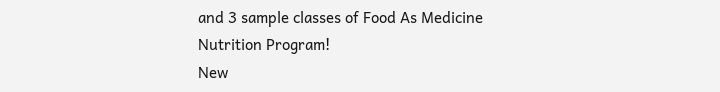and 3 sample classes of Food As Medicine Nutrition Program!
New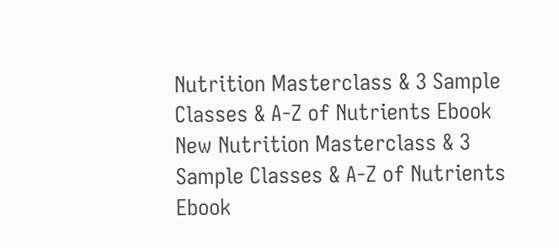Nutrition Masterclass & 3 Sample Classes & A-Z of Nutrients Ebook New Nutrition Masterclass & 3 Sample Classes & A-Z of Nutrients Ebook